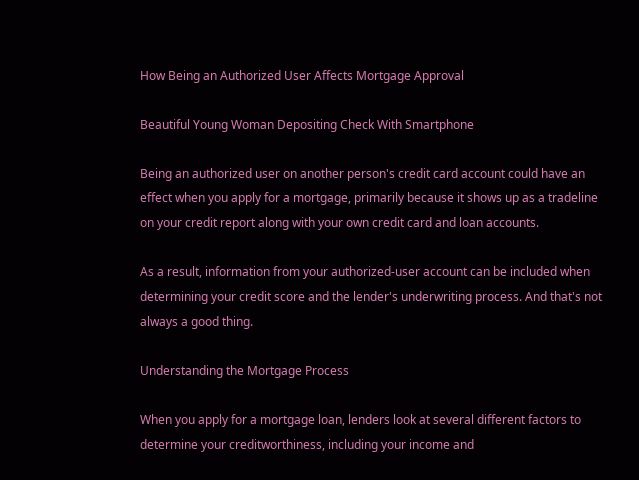How Being an Authorized User Affects Mortgage Approval

Beautiful Young Woman Depositing Check With Smartphone

Being an authorized user on another person's credit card account could have an effect when you apply for a mortgage, primarily because it shows up as a tradeline on your credit report along with your own credit card and loan accounts.

As a result, information from your authorized-user account can be included when determining your credit score and the lender's underwriting process. And that's not always a good thing.

Understanding the Mortgage Process

When you apply for a mortgage loan, lenders look at several different factors to determine your creditworthiness, including your income and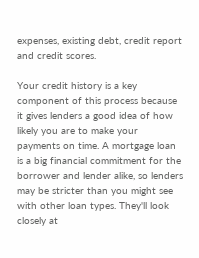expenses, existing debt, credit report and credit scores.

Your credit history is a key component of this process because it gives lenders a good idea of how likely you are to make your payments on time. A mortgage loan is a big financial commitment for the borrower and lender alike, so lenders may be stricter than you might see with other loan types. They'll look closely at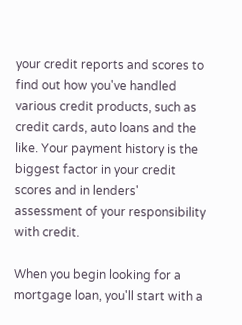your credit reports and scores to find out how you've handled various credit products, such as credit cards, auto loans and the like. Your payment history is the biggest factor in your credit scores and in lenders' assessment of your responsibility with credit.

When you begin looking for a mortgage loan, you'll start with a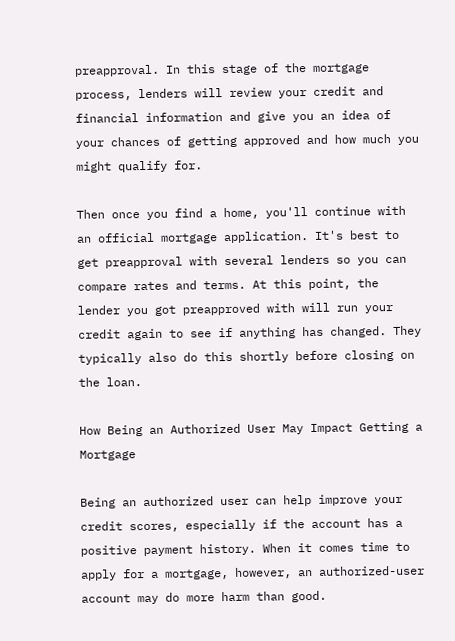preapproval. In this stage of the mortgage process, lenders will review your credit and financial information and give you an idea of your chances of getting approved and how much you might qualify for.

Then once you find a home, you'll continue with an official mortgage application. It's best to get preapproval with several lenders so you can compare rates and terms. At this point, the lender you got preapproved with will run your credit again to see if anything has changed. They typically also do this shortly before closing on the loan.

How Being an Authorized User May Impact Getting a Mortgage

Being an authorized user can help improve your credit scores, especially if the account has a positive payment history. When it comes time to apply for a mortgage, however, an authorized-user account may do more harm than good.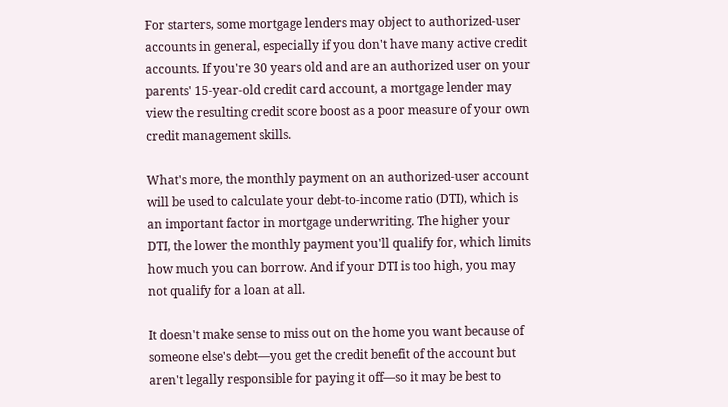For starters, some mortgage lenders may object to authorized-user accounts in general, especially if you don't have many active credit accounts. If you're 30 years old and are an authorized user on your parents' 15-year-old credit card account, a mortgage lender may view the resulting credit score boost as a poor measure of your own credit management skills.

What's more, the monthly payment on an authorized-user account will be used to calculate your debt-to-income ratio (DTI), which is an important factor in mortgage underwriting. The higher your DTI, the lower the monthly payment you'll qualify for, which limits how much you can borrow. And if your DTI is too high, you may not qualify for a loan at all.

It doesn't make sense to miss out on the home you want because of someone else's debt—you get the credit benefit of the account but aren't legally responsible for paying it off—so it may be best to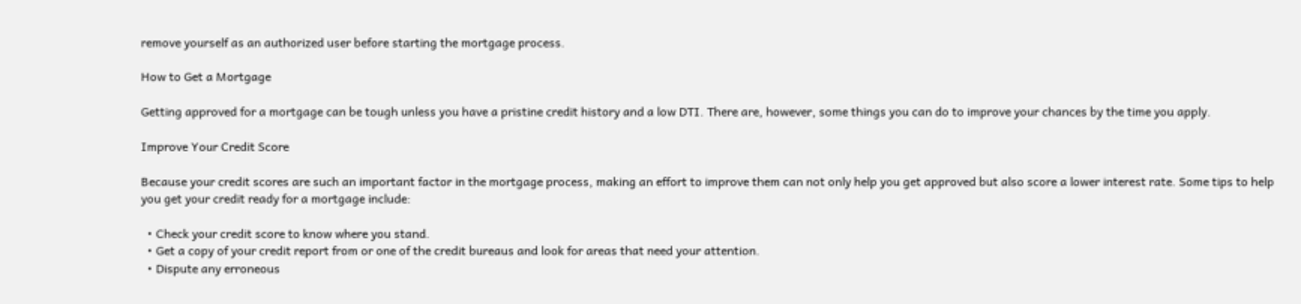remove yourself as an authorized user before starting the mortgage process.

How to Get a Mortgage

Getting approved for a mortgage can be tough unless you have a pristine credit history and a low DTI. There are, however, some things you can do to improve your chances by the time you apply.

Improve Your Credit Score

Because your credit scores are such an important factor in the mortgage process, making an effort to improve them can not only help you get approved but also score a lower interest rate. Some tips to help you get your credit ready for a mortgage include:

  • Check your credit score to know where you stand.
  • Get a copy of your credit report from or one of the credit bureaus and look for areas that need your attention.
  • Dispute any erroneous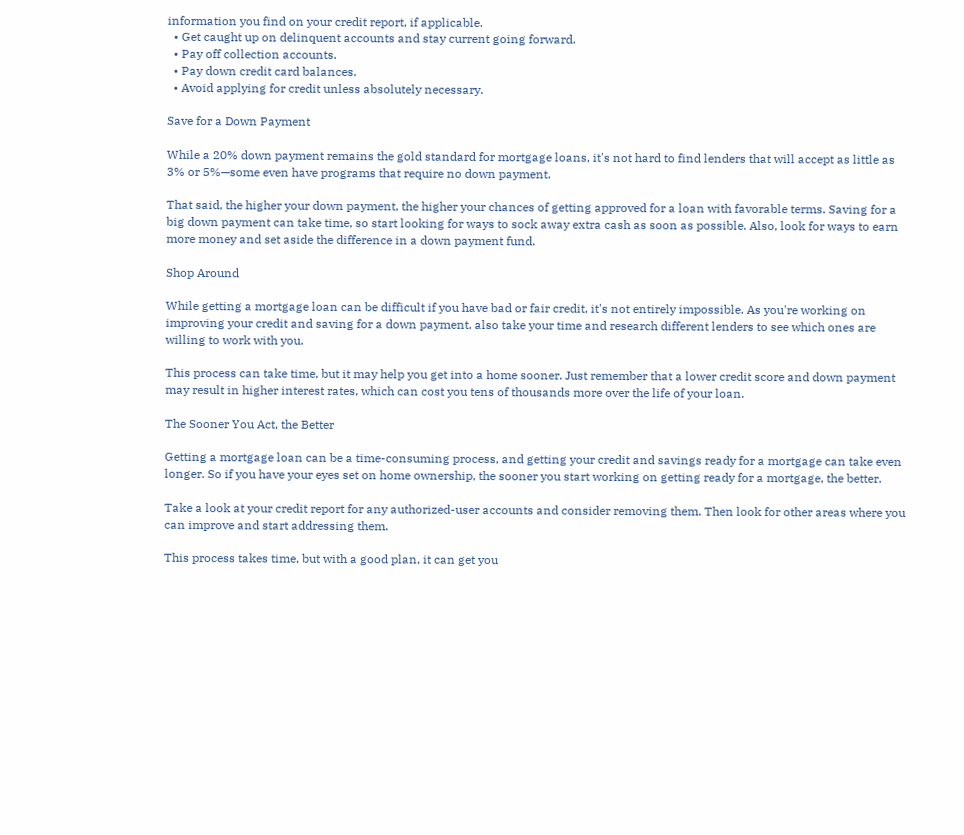information you find on your credit report, if applicable.
  • Get caught up on delinquent accounts and stay current going forward.
  • Pay off collection accounts.
  • Pay down credit card balances.
  • Avoid applying for credit unless absolutely necessary.

Save for a Down Payment

While a 20% down payment remains the gold standard for mortgage loans, it's not hard to find lenders that will accept as little as 3% or 5%—some even have programs that require no down payment.

That said, the higher your down payment, the higher your chances of getting approved for a loan with favorable terms. Saving for a big down payment can take time, so start looking for ways to sock away extra cash as soon as possible. Also, look for ways to earn more money and set aside the difference in a down payment fund.

Shop Around

While getting a mortgage loan can be difficult if you have bad or fair credit, it's not entirely impossible. As you're working on improving your credit and saving for a down payment, also take your time and research different lenders to see which ones are willing to work with you.

This process can take time, but it may help you get into a home sooner. Just remember that a lower credit score and down payment may result in higher interest rates, which can cost you tens of thousands more over the life of your loan.

The Sooner You Act, the Better

Getting a mortgage loan can be a time-consuming process, and getting your credit and savings ready for a mortgage can take even longer. So if you have your eyes set on home ownership, the sooner you start working on getting ready for a mortgage, the better.

Take a look at your credit report for any authorized-user accounts and consider removing them. Then look for other areas where you can improve and start addressing them.

This process takes time, but with a good plan, it can get you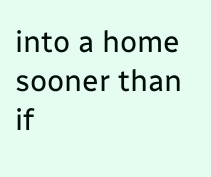into a home sooner than if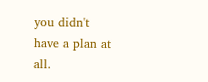you didn't have a plan at all.